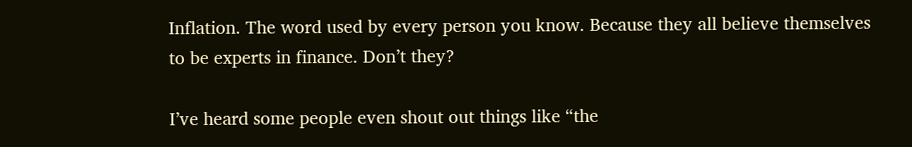Inflation. The word used by every person you know. Because they all believe themselves to be experts in finance. Don’t they?

I’ve heard some people even shout out things like “the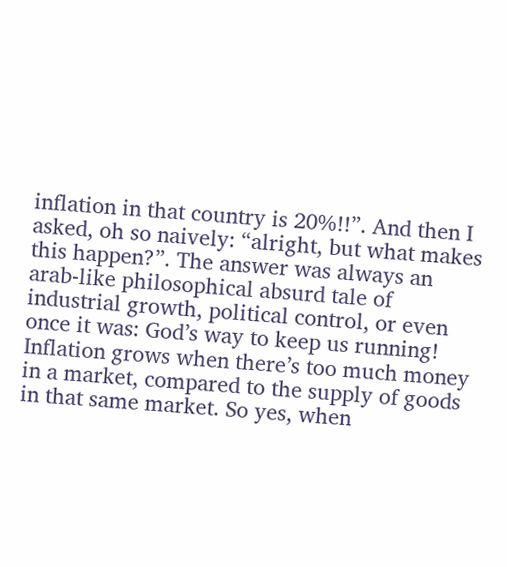inflation in that country is 20%!!”. And then I asked, oh so naively: “alright, but what makes this happen?”. The answer was always an arab-like philosophical absurd tale of industrial growth, political control, or even once it was: God’s way to keep us running!
Inflation grows when there’s too much money in a market, compared to the supply of goods in that same market. So yes, when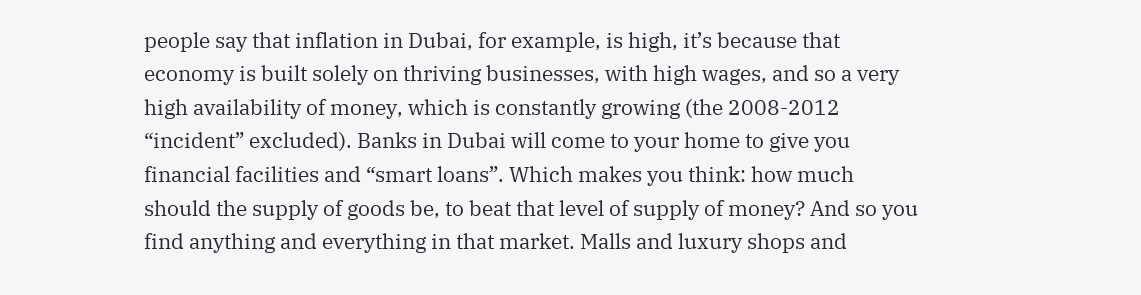people say that inflation in Dubai, for example, is high, it’s because that economy is built solely on thriving businesses, with high wages, and so a very high availability of money, which is constantly growing (the 2008-2012 “incident” excluded). Banks in Dubai will come to your home to give you financial facilities and “smart loans”. Which makes you think: how much should the supply of goods be, to beat that level of supply of money? And so you find anything and everything in that market. Malls and luxury shops and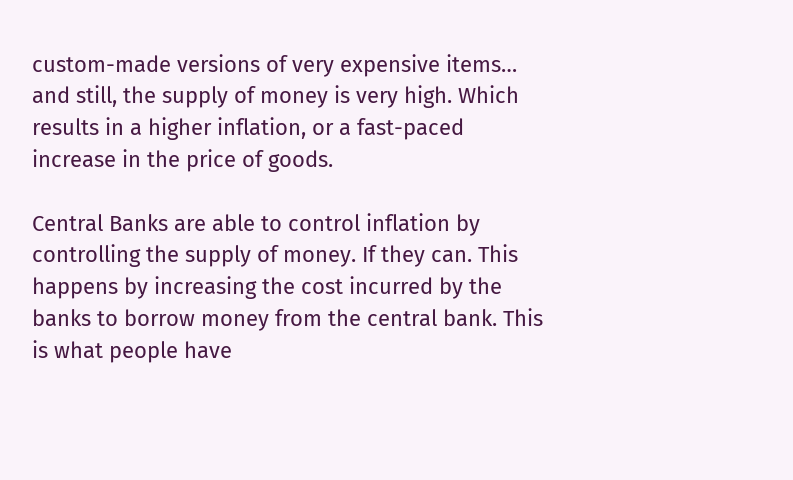custom-made versions of very expensive items… and still, the supply of money is very high. Which results in a higher inflation, or a fast-paced increase in the price of goods.

Central Banks are able to control inflation by controlling the supply of money. If they can. This happens by increasing the cost incurred by the banks to borrow money from the central bank. This is what people have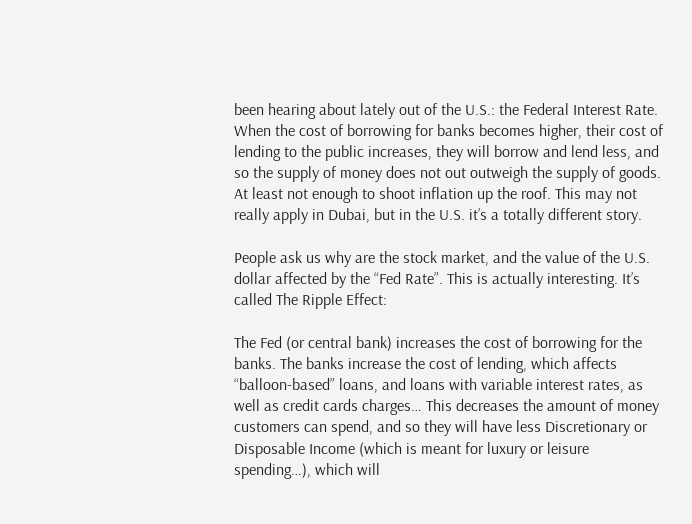been hearing about lately out of the U.S.: the Federal Interest Rate. When the cost of borrowing for banks becomes higher, their cost of lending to the public increases, they will borrow and lend less, and so the supply of money does not out outweigh the supply of goods. At least not enough to shoot inflation up the roof. This may not really apply in Dubai, but in the U.S. it’s a totally different story.

People ask us why are the stock market, and the value of the U.S. dollar affected by the “Fed Rate”. This is actually interesting. It’s called The Ripple Effect:

The Fed (or central bank) increases the cost of borrowing for the banks. The banks increase the cost of lending, which affects “balloon-based” loans, and loans with variable interest rates, as well as credit cards charges… This decreases the amount of money customers can spend, and so they will have less Discretionary or Disposable Income (which is meant for luxury or leisure spending…), which will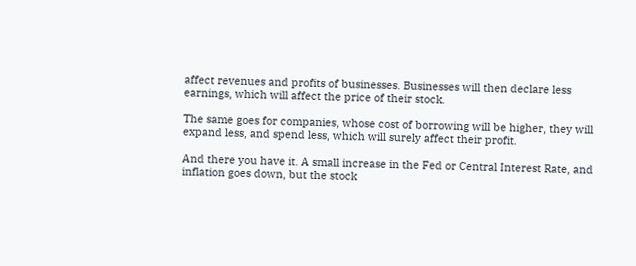affect revenues and profits of businesses. Businesses will then declare less earnings, which will affect the price of their stock.

The same goes for companies, whose cost of borrowing will be higher, they will expand less, and spend less, which will surely affect their profit.

And there you have it. A small increase in the Fed or Central Interest Rate, and inflation goes down, but the stock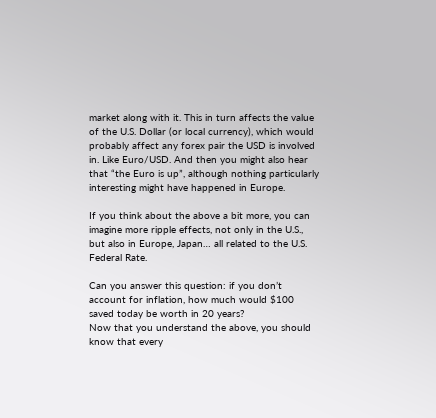market along with it. This in turn affects the value of the U.S. Dollar (or local currency), which would probably affect any forex pair the USD is involved in. Like Euro/USD. And then you might also hear that “the Euro is up”, although nothing particularly interesting might have happened in Europe.

If you think about the above a bit more, you can imagine more ripple effects, not only in the U.S., but also in Europe, Japan… all related to the U.S. Federal Rate.

Can you answer this question: if you don’t account for inflation, how much would $100 saved today be worth in 20 years?
Now that you understand the above, you should know that every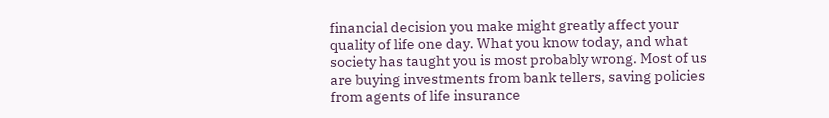financial decision you make might greatly affect your quality of life one day. What you know today, and what society has taught you is most probably wrong. Most of us are buying investments from bank tellers, saving policies from agents of life insurance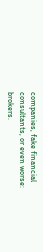companies, fake financial consultants, or even worse: brokers.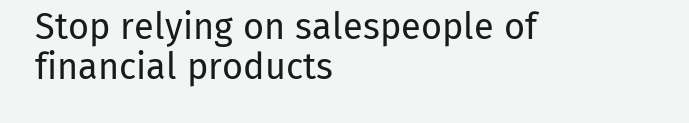Stop relying on salespeople of financial products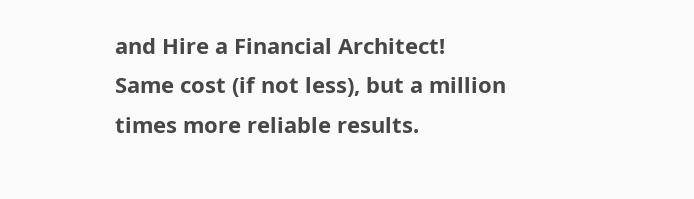and Hire a Financial Architect!
Same cost (if not less), but a million times more reliable results.